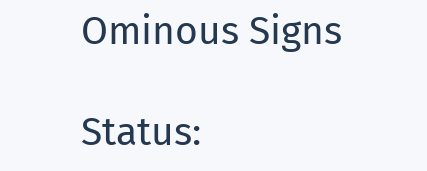Ominous Signs

Status: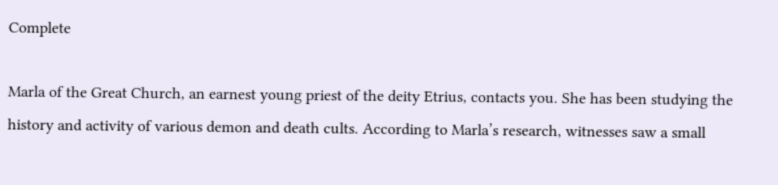Complete

Marla of the Great Church, an earnest young priest of the deity Etrius, contacts you. She has been studying the history and activity of various demon and death cults. According to Marla’s research, witnesses saw a small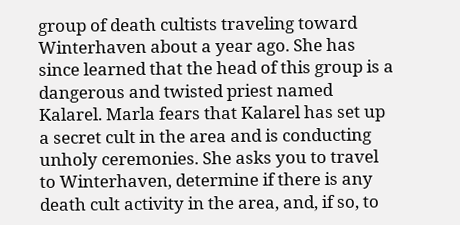group of death cultists traveling toward Winterhaven about a year ago. She has since learned that the head of this group is a dangerous and twisted priest named Kalarel. Marla fears that Kalarel has set up a secret cult in the area and is conducting unholy ceremonies. She asks you to travel to Winterhaven, determine if there is any death cult activity in the area, and, if so, to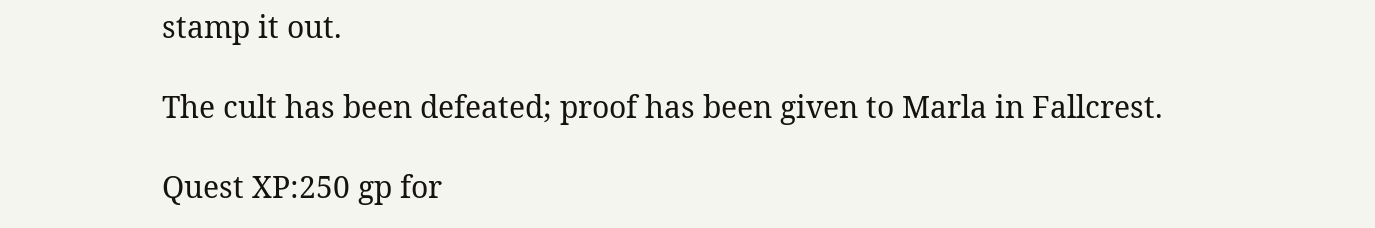stamp it out.

The cult has been defeated; proof has been given to Marla in Fallcrest.

Quest XP:250 gp for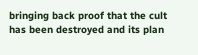bringing back proof that the cult has been destroyed and its plan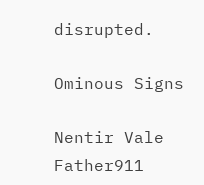disrupted.

Ominous Signs

Nentir Vale Father911